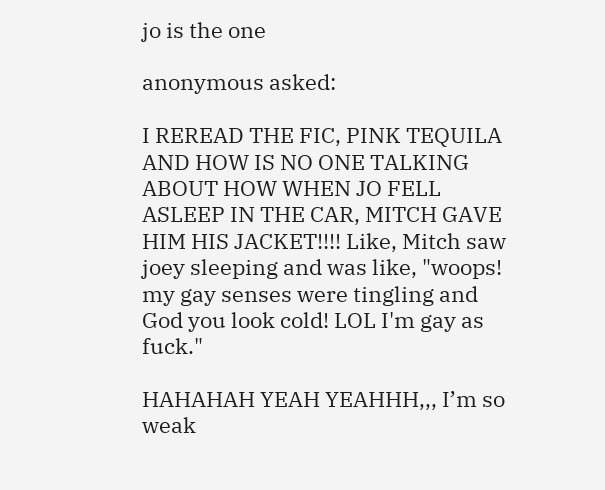jo is the one

anonymous asked:

I REREAD THE FIC, PINK TEQUILA AND HOW IS NO ONE TALKING ABOUT HOW WHEN JO FELL ASLEEP IN THE CAR, MITCH GAVE HIM HIS JACKET!!!! Like, Mitch saw joey sleeping and was like, "woops! my gay senses were tingling and God you look cold! LOL I'm gay as fuck."

HAHAHAH YEAH YEAHHH,,, I’m so weak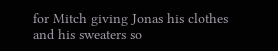for Mitch giving Jonas his clothes and his sweaters so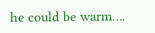he could be warm….